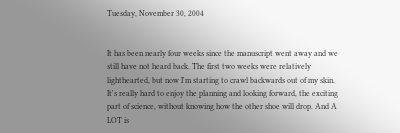Tuesday, November 30, 2004


It has been nearly four weeks since the manuscript went away and we still have not heard back. The first two weeks were relatively lighthearted, but now I'm starting to crawl backwards out of my skin. It's really hard to enjoy the planning and looking forward, the exciting part of science, without knowing how the other shoe will drop. And A LOT is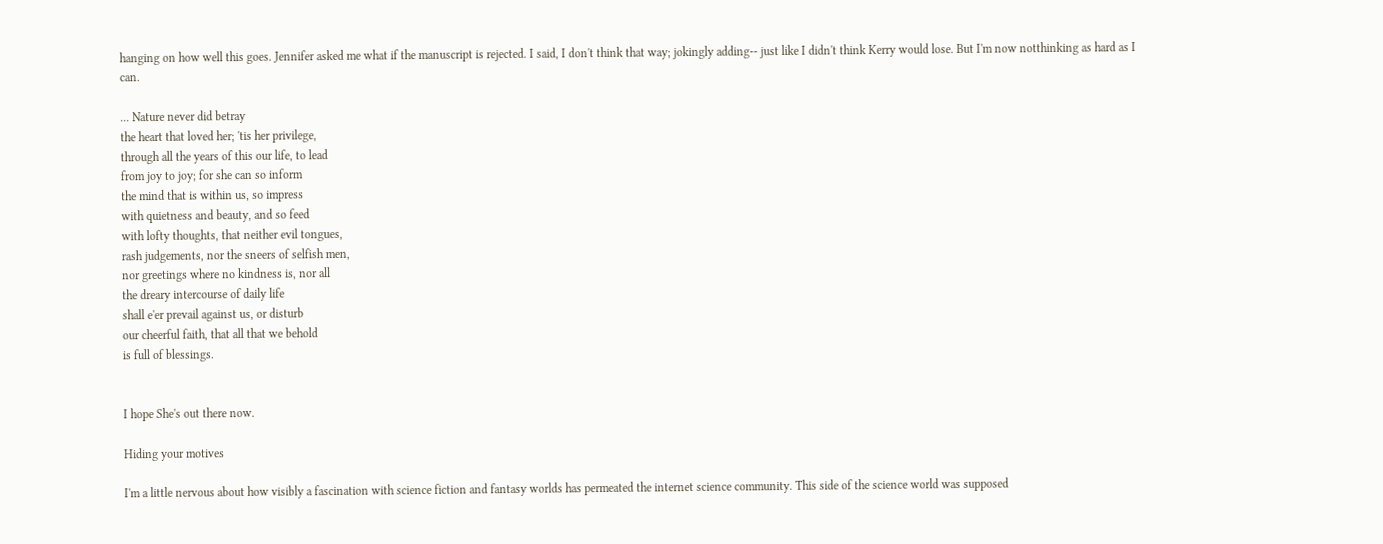hanging on how well this goes. Jennifer asked me what if the manuscript is rejected. I said, I don't think that way; jokingly adding-- just like I didn't think Kerry would lose. But I'm now notthinking as hard as I can.

... Nature never did betray
the heart that loved her; 'tis her privilege,
through all the years of this our life, to lead
from joy to joy; for she can so inform
the mind that is within us, so impress
with quietness and beauty, and so feed
with lofty thoughts, that neither evil tongues,
rash judgements, nor the sneers of selfish men,
nor greetings where no kindness is, nor all
the dreary intercourse of daily life
shall e'er prevail against us, or disturb
our cheerful faith, that all that we behold
is full of blessings.


I hope She's out there now.

Hiding your motives

I'm a little nervous about how visibly a fascination with science fiction and fantasy worlds has permeated the internet science community. This side of the science world was supposed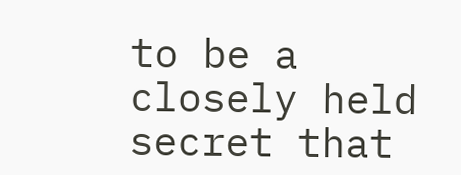to be a closely held secret that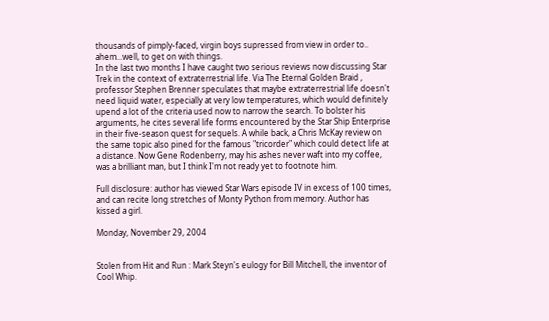thousands of pimply-faced, virgin boys supressed from view in order to.. ahem...well, to get on with things.
In the last two months I have caught two serious reviews now discussing Star Trek in the context of extraterrestrial life. Via The Eternal Golden Braid , professor Stephen Brenner speculates that maybe extraterrestrial life doesn't need liquid water, especially at very low temperatures, which would definitely upend a lot of the criteria used now to narrow the search. To bolster his arguments, he cites several life forms encountered by the Star Ship Enterprise in their five-season quest for sequels. A while back, a Chris McKay review on the same topic also pined for the famous "tricorder" which could detect life at a distance. Now Gene Rodenberry, may his ashes never waft into my coffee, was a brilliant man, but I think I'm not ready yet to footnote him.

Full disclosure: author has viewed Star Wars episode IV in excess of 100 times, and can recite long stretches of Monty Python from memory. Author has kissed a girl.

Monday, November 29, 2004


Stolen from Hit and Run : Mark Steyn's eulogy for Bill Mitchell, the inventor of Cool Whip.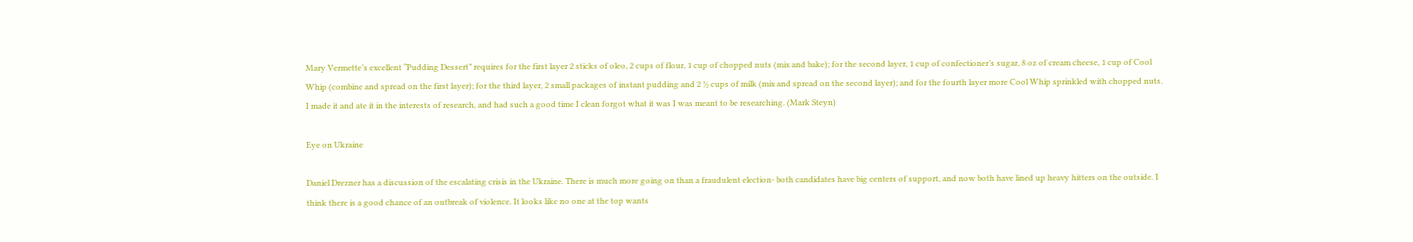Mary Vermette’s excellent “Pudding Dessert” requires for the first layer 2 sticks of oleo, 2 cups of flour, 1 cup of chopped nuts (mix and bake); for the second layer, 1 cup of confectioner’s sugar, 8 oz of cream cheese, 1 cup of Cool Whip (combine and spread on the first layer); for the third layer, 2 small packages of instant pudding and 2 ½ cups of milk (mix and spread on the second layer); and for the fourth layer more Cool Whip sprinkled with chopped nuts. I made it and ate it in the interests of research, and had such a good time I clean forgot what it was I was meant to be researching. (Mark Steyn)

Eye on Ukraine

Daniel Drezner has a discussion of the escalating crisis in the Ukraine. There is much more going on than a fraudulent election- both candidates have big centers of support, and now both have lined up heavy hitters on the outside. I think there is a good chance of an outbreak of violence. It looks like no one at the top wants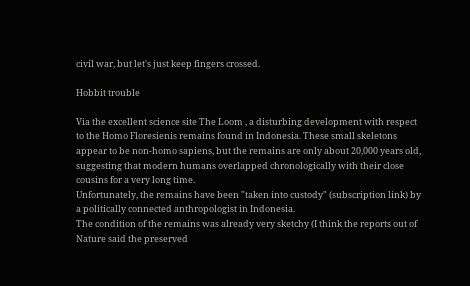civil war, but let's just keep fingers crossed.

Hobbit trouble

Via the excellent science site The Loom , a disturbing development with respect to the Homo Floresienis remains found in Indonesia. These small skeletons appear to be non-homo sapiens, but the remains are only about 20,000 years old, suggesting that modern humans overlapped chronologically with their close cousins for a very long time.
Unfortunately, the remains have been "taken into custody" (subscription link) by a politically connected anthropologist in Indonesia.
The condition of the remains was already very sketchy (I think the reports out of Nature said the preserved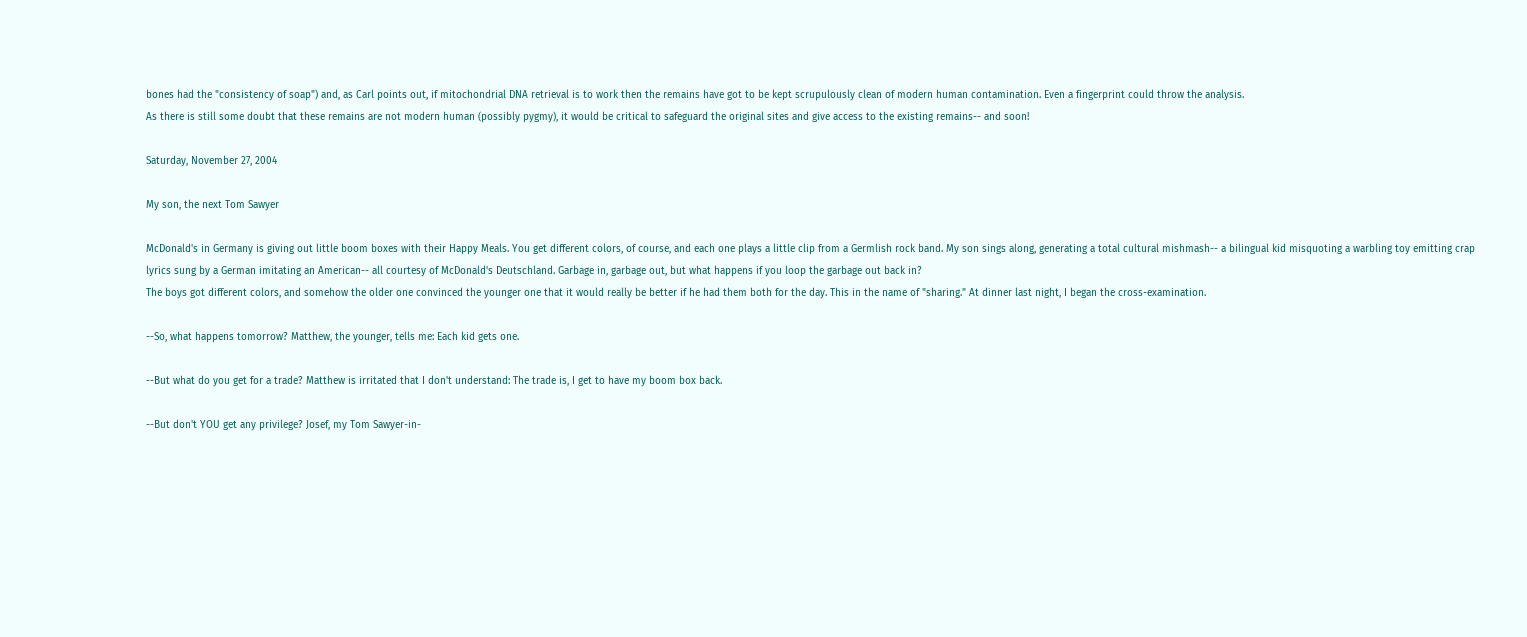bones had the "consistency of soap") and, as Carl points out, if mitochondrial DNA retrieval is to work then the remains have got to be kept scrupulously clean of modern human contamination. Even a fingerprint could throw the analysis.
As there is still some doubt that these remains are not modern human (possibly pygmy), it would be critical to safeguard the original sites and give access to the existing remains-- and soon!

Saturday, November 27, 2004

My son, the next Tom Sawyer

McDonald's in Germany is giving out little boom boxes with their Happy Meals. You get different colors, of course, and each one plays a little clip from a Germlish rock band. My son sings along, generating a total cultural mishmash-- a bilingual kid misquoting a warbling toy emitting crap lyrics sung by a German imitating an American-- all courtesy of McDonald's Deutschland. Garbage in, garbage out, but what happens if you loop the garbage out back in?
The boys got different colors, and somehow the older one convinced the younger one that it would really be better if he had them both for the day. This in the name of "sharing." At dinner last night, I began the cross-examination.

--So, what happens tomorrow? Matthew, the younger, tells me: Each kid gets one.

--But what do you get for a trade? Matthew is irritated that I don't understand: The trade is, I get to have my boom box back.

--But don't YOU get any privilege? Josef, my Tom Sawyer-in-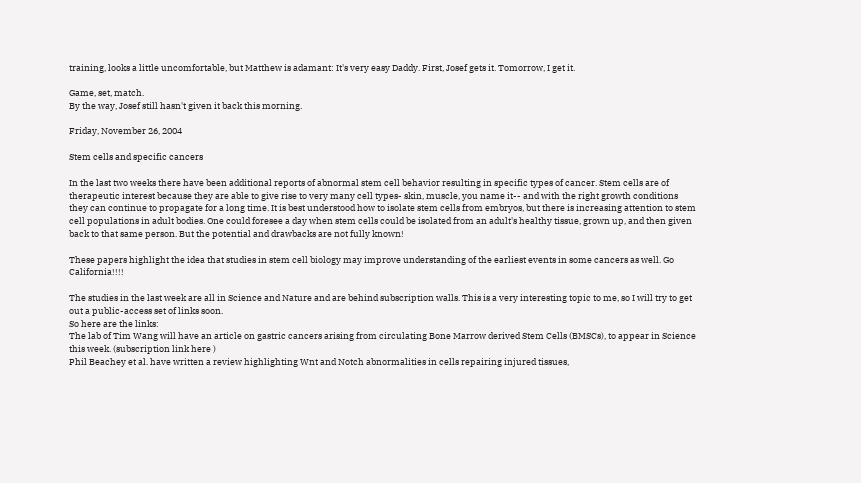training, looks a little uncomfortable, but Matthew is adamant: It's very easy Daddy. First, Josef gets it. Tomorrow, I get it.

Game, set, match.
By the way, Josef still hasn't given it back this morning.

Friday, November 26, 2004

Stem cells and specific cancers

In the last two weeks there have been additional reports of abnormal stem cell behavior resulting in specific types of cancer. Stem cells are of therapeutic interest because they are able to give rise to very many cell types- skin, muscle, you name it-- and with the right growth conditions they can continue to propagate for a long time. It is best understood how to isolate stem cells from embryos, but there is increasing attention to stem cell populations in adult bodies. One could foresee a day when stem cells could be isolated from an adult's healthy tissue, grown up, and then given back to that same person. But the potential and drawbacks are not fully known!

These papers highlight the idea that studies in stem cell biology may improve understanding of the earliest events in some cancers as well. Go California!!!!

The studies in the last week are all in Science and Nature and are behind subscription walls. This is a very interesting topic to me, so I will try to get out a public-access set of links soon.
So here are the links:
The lab of Tim Wang will have an article on gastric cancers arising from circulating Bone Marrow derived Stem Cells (BMSCs), to appear in Science this week. (subscription link here )
Phil Beachey et al. have written a review highlighting Wnt and Notch abnormalities in cells repairing injured tissues,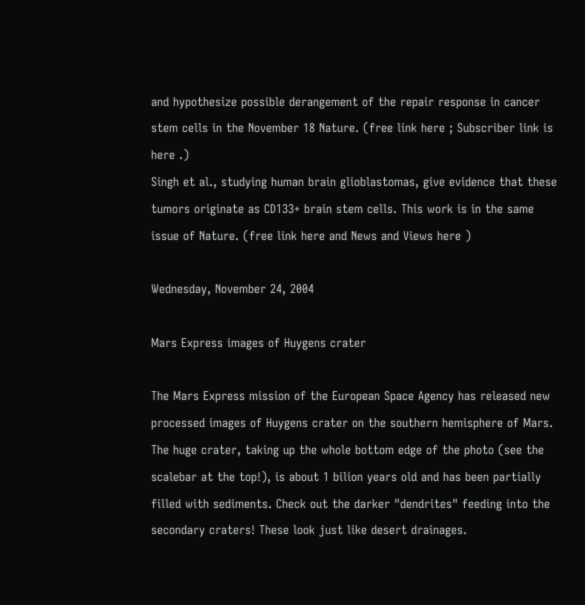and hypothesize possible derangement of the repair response in cancer stem cells in the November 18 Nature. (free link here ; Subscriber link is here .)
Singh et al., studying human brain glioblastomas, give evidence that these tumors originate as CD133+ brain stem cells. This work is in the same issue of Nature. (free link here and News and Views here )

Wednesday, November 24, 2004

Mars Express images of Huygens crater

The Mars Express mission of the European Space Agency has released new processed images of Huygens crater on the southern hemisphere of Mars. The huge crater, taking up the whole bottom edge of the photo (see the scalebar at the top!), is about 1 bilion years old and has been partially filled with sediments. Check out the darker "dendrites" feeding into the secondary craters! These look just like desert drainages.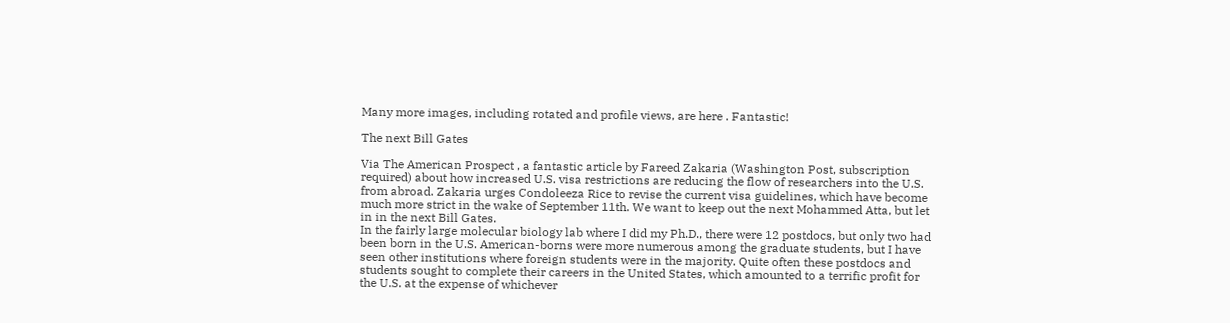Many more images, including rotated and profile views, are here . Fantastic!

The next Bill Gates

Via The American Prospect , a fantastic article by Fareed Zakaria (Washington Post, subscription required) about how increased U.S. visa restrictions are reducing the flow of researchers into the U.S. from abroad. Zakaria urges Condoleeza Rice to revise the current visa guidelines, which have become much more strict in the wake of September 11th. We want to keep out the next Mohammed Atta, but let in in the next Bill Gates.
In the fairly large molecular biology lab where I did my Ph.D., there were 12 postdocs, but only two had been born in the U.S. American-borns were more numerous among the graduate students, but I have seen other institutions where foreign students were in the majority. Quite often these postdocs and students sought to complete their careers in the United States, which amounted to a terrific profit for the U.S. at the expense of whichever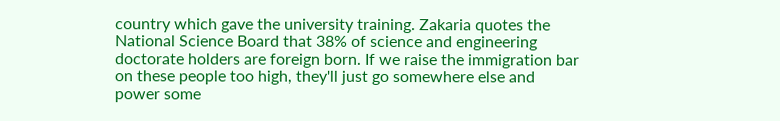country which gave the university training. Zakaria quotes the National Science Board that 38% of science and engineering doctorate holders are foreign born. If we raise the immigration bar on these people too high, they'll just go somewhere else and power some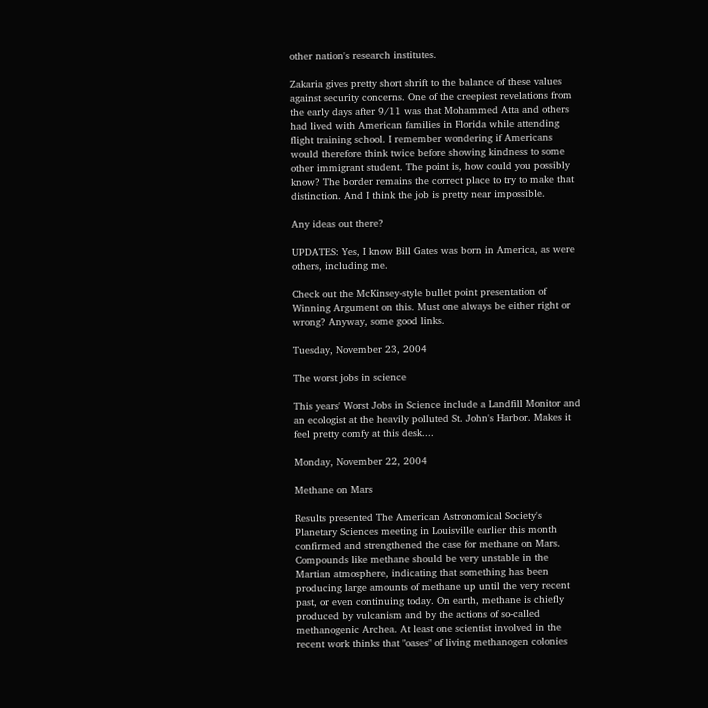other nation's research institutes.

Zakaria gives pretty short shrift to the balance of these values against security concerns. One of the creepiest revelations from the early days after 9/11 was that Mohammed Atta and others had lived with American families in Florida while attending flight training school. I remember wondering if Americans would therefore think twice before showing kindness to some other immigrant student. The point is, how could you possibly know? The border remains the correct place to try to make that distinction. And I think the job is pretty near impossible.

Any ideas out there?

UPDATES: Yes, I know Bill Gates was born in America, as were others, including me.

Check out the McKinsey-style bullet point presentation of Winning Argument on this. Must one always be either right or wrong? Anyway, some good links.

Tuesday, November 23, 2004

The worst jobs in science

This years' Worst Jobs in Science include a Landfill Monitor and an ecologist at the heavily polluted St. John's Harbor. Makes it feel pretty comfy at this desk....

Monday, November 22, 2004

Methane on Mars

Results presented The American Astronomical Society's Planetary Sciences meeting in Louisville earlier this month confirmed and strengthened the case for methane on Mars. Compounds like methane should be very unstable in the Martian atmosphere, indicating that something has been producing large amounts of methane up until the very recent past, or even continuing today. On earth, methane is chiefly produced by vulcanism and by the actions of so-called methanogenic Archea. At least one scientist involved in the recent work thinks that "oases" of living methanogen colonies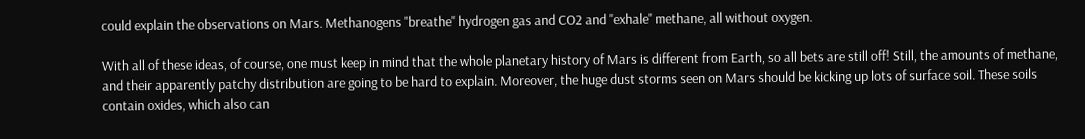could explain the observations on Mars. Methanogens "breathe" hydrogen gas and CO2 and "exhale" methane, all without oxygen.

With all of these ideas, of course, one must keep in mind that the whole planetary history of Mars is different from Earth, so all bets are still off! Still, the amounts of methane, and their apparently patchy distribution are going to be hard to explain. Moreover, the huge dust storms seen on Mars should be kicking up lots of surface soil. These soils contain oxides, which also can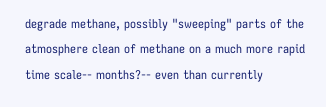degrade methane, possibly "sweeping" parts of the atmosphere clean of methane on a much more rapid time scale-- months?-- even than currently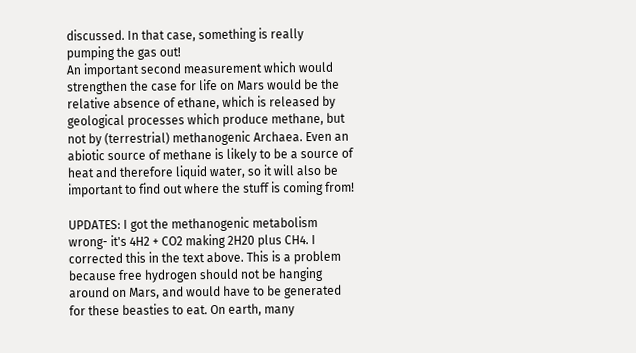discussed. In that case, something is really pumping the gas out!
An important second measurement which would strengthen the case for life on Mars would be the relative absence of ethane, which is released by geological processes which produce methane, but not by (terrestrial) methanogenic Archaea. Even an abiotic source of methane is likely to be a source of heat and therefore liquid water, so it will also be important to find out where the stuff is coming from!

UPDATES: I got the methanogenic metabolism wrong- it's 4H2 + CO2 making 2H20 plus CH4. I corrected this in the text above. This is a problem because free hydrogen should not be hanging around on Mars, and would have to be generated for these beasties to eat. On earth, many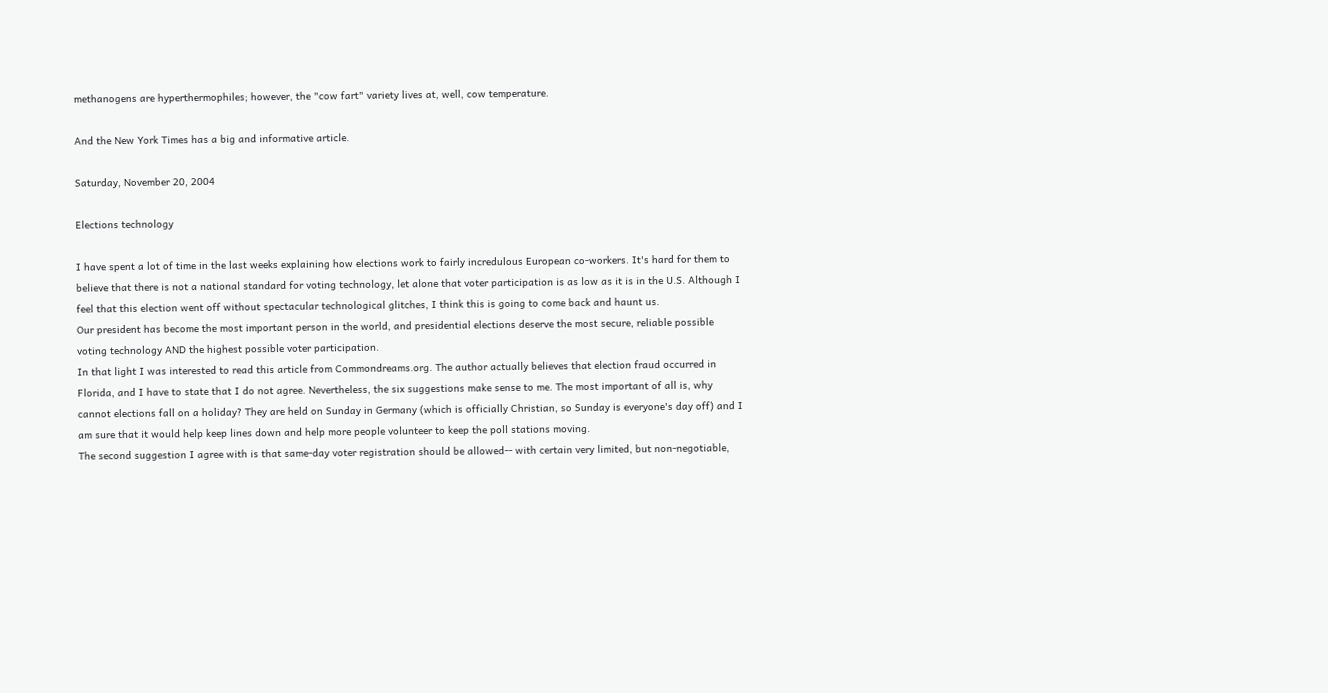methanogens are hyperthermophiles; however, the "cow fart" variety lives at, well, cow temperature.

And the New York Times has a big and informative article.

Saturday, November 20, 2004

Elections technology

I have spent a lot of time in the last weeks explaining how elections work to fairly incredulous European co-workers. It's hard for them to believe that there is not a national standard for voting technology, let alone that voter participation is as low as it is in the U.S. Although I feel that this election went off without spectacular technological glitches, I think this is going to come back and haunt us.
Our president has become the most important person in the world, and presidential elections deserve the most secure, reliable possible voting technology AND the highest possible voter participation.
In that light I was interested to read this article from Commondreams.org. The author actually believes that election fraud occurred in Florida, and I have to state that I do not agree. Nevertheless, the six suggestions make sense to me. The most important of all is, why cannot elections fall on a holiday? They are held on Sunday in Germany (which is officially Christian, so Sunday is everyone's day off) and I am sure that it would help keep lines down and help more people volunteer to keep the poll stations moving.
The second suggestion I agree with is that same-day voter registration should be allowed-- with certain very limited, but non-negotiable,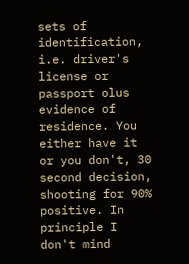sets of identification, i.e. driver's license or passport olus evidence of residence. You either have it or you don't, 30 second decision, shooting for 90% positive. In principle I don't mind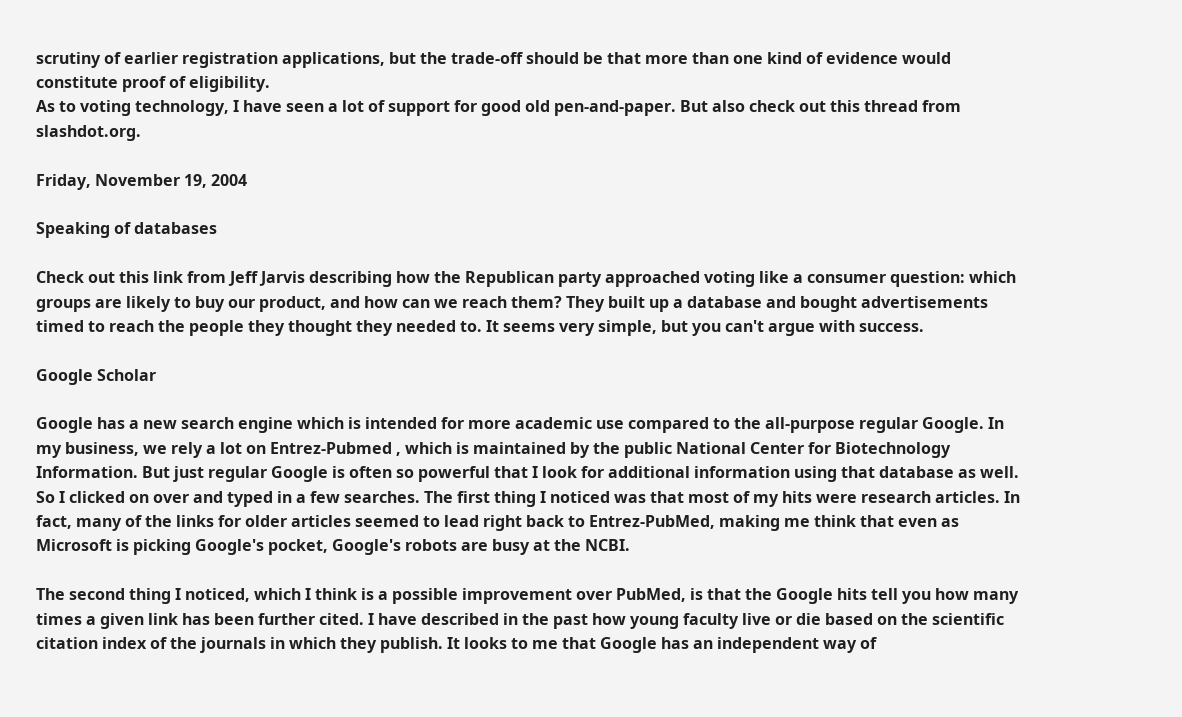scrutiny of earlier registration applications, but the trade-off should be that more than one kind of evidence would constitute proof of eligibility.
As to voting technology, I have seen a lot of support for good old pen-and-paper. But also check out this thread from slashdot.org.

Friday, November 19, 2004

Speaking of databases

Check out this link from Jeff Jarvis describing how the Republican party approached voting like a consumer question: which groups are likely to buy our product, and how can we reach them? They built up a database and bought advertisements timed to reach the people they thought they needed to. It seems very simple, but you can't argue with success.

Google Scholar

Google has a new search engine which is intended for more academic use compared to the all-purpose regular Google. In my business, we rely a lot on Entrez-Pubmed , which is maintained by the public National Center for Biotechnology Information. But just regular Google is often so powerful that I look for additional information using that database as well.
So I clicked on over and typed in a few searches. The first thing I noticed was that most of my hits were research articles. In fact, many of the links for older articles seemed to lead right back to Entrez-PubMed, making me think that even as Microsoft is picking Google's pocket, Google's robots are busy at the NCBI.

The second thing I noticed, which I think is a possible improvement over PubMed, is that the Google hits tell you how many times a given link has been further cited. I have described in the past how young faculty live or die based on the scientific citation index of the journals in which they publish. It looks to me that Google has an independent way of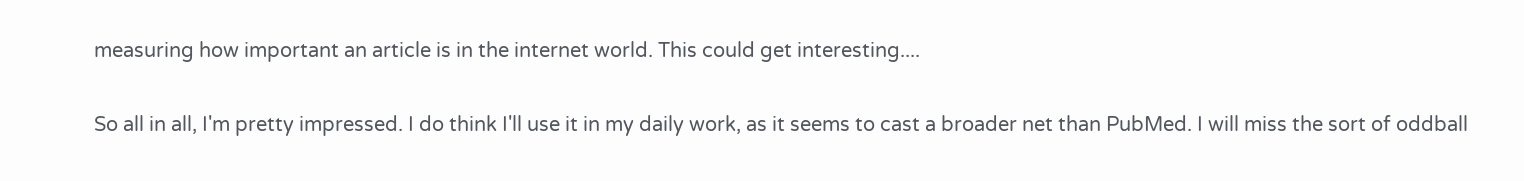measuring how important an article is in the internet world. This could get interesting....

So all in all, I'm pretty impressed. I do think I'll use it in my daily work, as it seems to cast a broader net than PubMed. I will miss the sort of oddball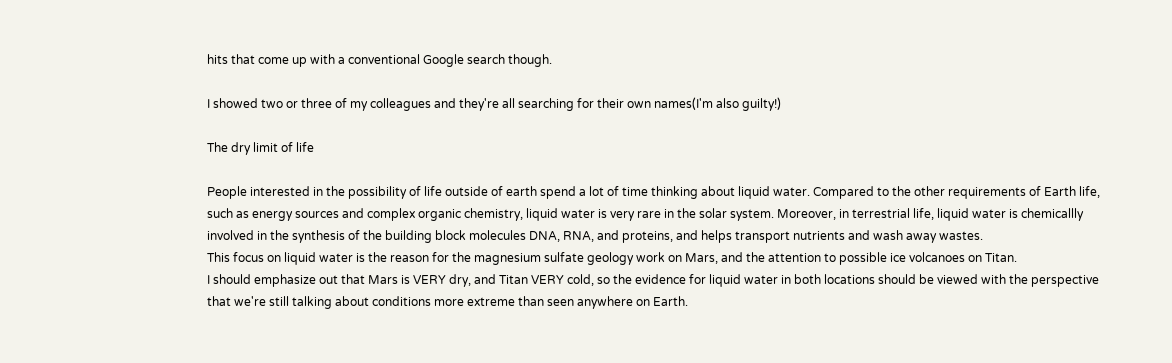hits that come up with a conventional Google search though.

I showed two or three of my colleagues and they're all searching for their own names(I'm also guilty!)

The dry limit of life

People interested in the possibility of life outside of earth spend a lot of time thinking about liquid water. Compared to the other requirements of Earth life, such as energy sources and complex organic chemistry, liquid water is very rare in the solar system. Moreover, in terrestrial life, liquid water is chemicallly involved in the synthesis of the building block molecules DNA, RNA, and proteins, and helps transport nutrients and wash away wastes.
This focus on liquid water is the reason for the magnesium sulfate geology work on Mars, and the attention to possible ice volcanoes on Titan.
I should emphasize out that Mars is VERY dry, and Titan VERY cold, so the evidence for liquid water in both locations should be viewed with the perspective that we're still talking about conditions more extreme than seen anywhere on Earth.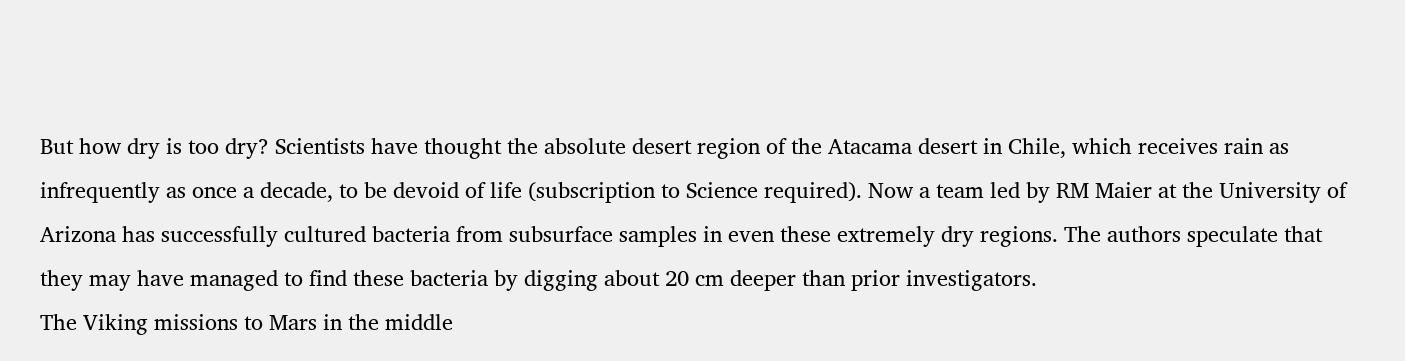But how dry is too dry? Scientists have thought the absolute desert region of the Atacama desert in Chile, which receives rain as infrequently as once a decade, to be devoid of life (subscription to Science required). Now a team led by RM Maier at the University of Arizona has successfully cultured bacteria from subsurface samples in even these extremely dry regions. The authors speculate that they may have managed to find these bacteria by digging about 20 cm deeper than prior investigators.
The Viking missions to Mars in the middle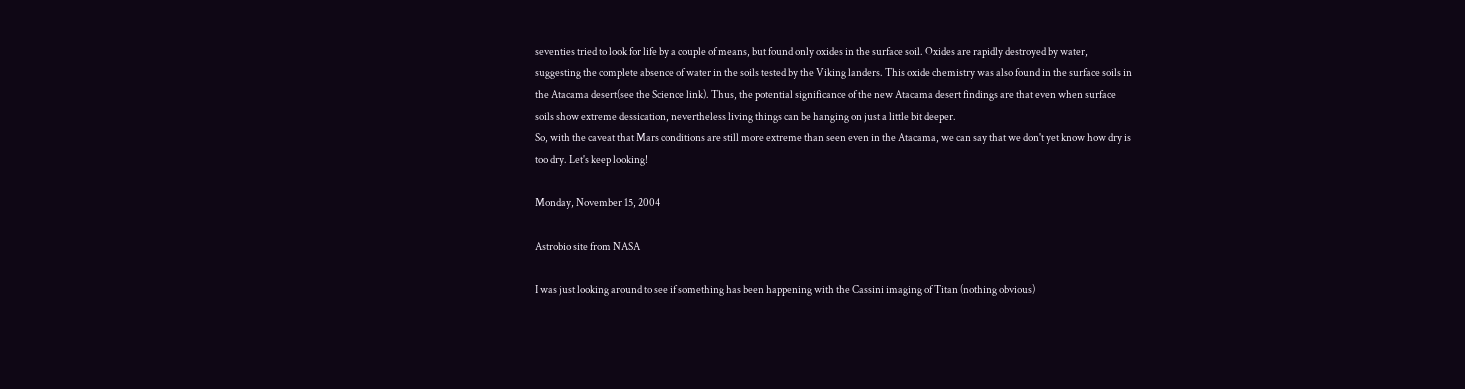seventies tried to look for life by a couple of means, but found only oxides in the surface soil. Oxides are rapidly destroyed by water, suggesting the complete absence of water in the soils tested by the Viking landers. This oxide chemistry was also found in the surface soils in the Atacama desert(see the Science link). Thus, the potential significance of the new Atacama desert findings are that even when surface soils show extreme dessication, nevertheless living things can be hanging on just a little bit deeper.
So, with the caveat that Mars conditions are still more extreme than seen even in the Atacama, we can say that we don't yet know how dry is too dry. Let's keep looking!

Monday, November 15, 2004

Astrobio site from NASA

I was just looking around to see if something has been happening with the Cassini imaging of Titan (nothing obvious)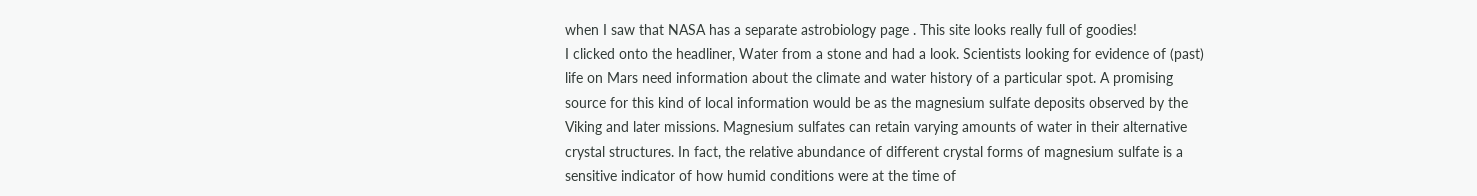when I saw that NASA has a separate astrobiology page . This site looks really full of goodies!
I clicked onto the headliner, Water from a stone and had a look. Scientists looking for evidence of (past) life on Mars need information about the climate and water history of a particular spot. A promising source for this kind of local information would be as the magnesium sulfate deposits observed by the Viking and later missions. Magnesium sulfates can retain varying amounts of water in their alternative crystal structures. In fact, the relative abundance of different crystal forms of magnesium sulfate is a sensitive indicator of how humid conditions were at the time of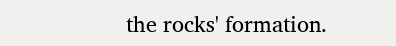the rocks' formation.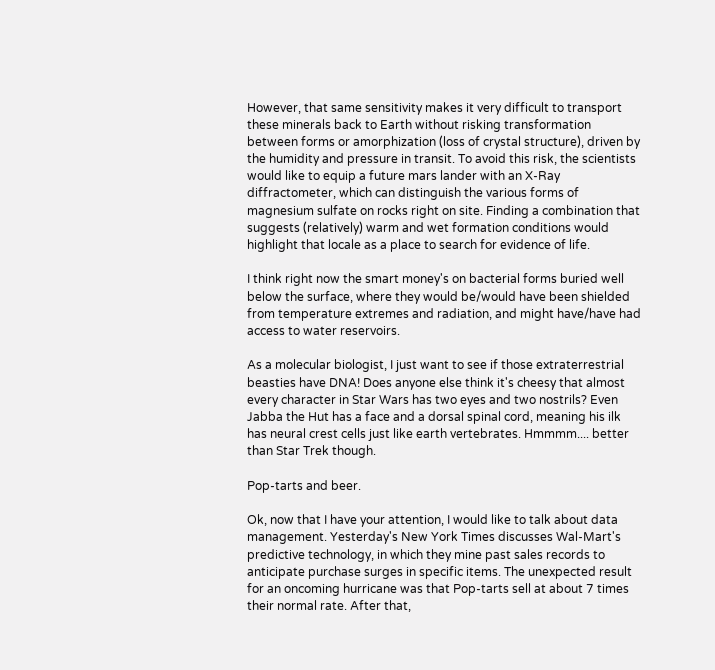However, that same sensitivity makes it very difficult to transport these minerals back to Earth without risking transformation between forms or amorphization (loss of crystal structure), driven by the humidity and pressure in transit. To avoid this risk, the scientists would like to equip a future mars lander with an X-Ray diffractometer, which can distinguish the various forms of magnesium sulfate on rocks right on site. Finding a combination that suggests (relatively) warm and wet formation conditions would highlight that locale as a place to search for evidence of life.

I think right now the smart money's on bacterial forms buried well below the surface, where they would be/would have been shielded from temperature extremes and radiation, and might have/have had access to water reservoirs.

As a molecular biologist, I just want to see if those extraterrestrial beasties have DNA! Does anyone else think it's cheesy that almost every character in Star Wars has two eyes and two nostrils? Even Jabba the Hut has a face and a dorsal spinal cord, meaning his ilk has neural crest cells just like earth vertebrates. Hmmmm.... better than Star Trek though.

Pop-tarts and beer.

Ok, now that I have your attention, I would like to talk about data management. Yesterday's New York Times discusses Wal-Mart's predictive technology, in which they mine past sales records to anticipate purchase surges in specific items. The unexpected result for an oncoming hurricane was that Pop-tarts sell at about 7 times their normal rate. After that,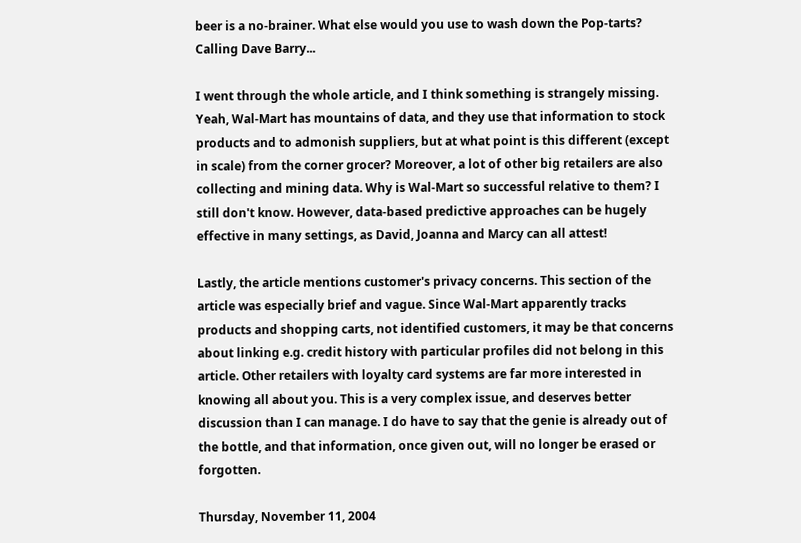beer is a no-brainer. What else would you use to wash down the Pop-tarts? Calling Dave Barry...

I went through the whole article, and I think something is strangely missing. Yeah, Wal-Mart has mountains of data, and they use that information to stock products and to admonish suppliers, but at what point is this different (except in scale) from the corner grocer? Moreover, a lot of other big retailers are also collecting and mining data. Why is Wal-Mart so successful relative to them? I still don't know. However, data-based predictive approaches can be hugely effective in many settings, as David, Joanna and Marcy can all attest!

Lastly, the article mentions customer's privacy concerns. This section of the article was especially brief and vague. Since Wal-Mart apparently tracks products and shopping carts, not identified customers, it may be that concerns about linking e.g. credit history with particular profiles did not belong in this article. Other retailers with loyalty card systems are far more interested in knowing all about you. This is a very complex issue, and deserves better discussion than I can manage. I do have to say that the genie is already out of the bottle, and that information, once given out, will no longer be erased or forgotten.

Thursday, November 11, 2004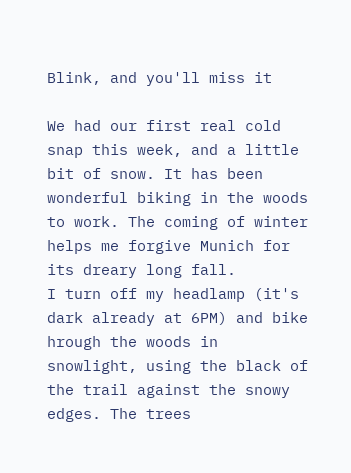Blink, and you'll miss it

We had our first real cold snap this week, and a little bit of snow. It has been wonderful biking in the woods to work. The coming of winter helps me forgive Munich for its dreary long fall.
I turn off my headlamp (it's dark already at 6PM) and bike hrough the woods in snowlight, using the black of the trail against the snowy edges. The trees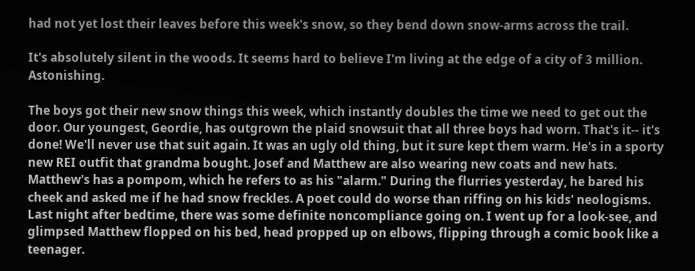had not yet lost their leaves before this week's snow, so they bend down snow-arms across the trail.

It's absolutely silent in the woods. It seems hard to believe I'm living at the edge of a city of 3 million. Astonishing.

The boys got their new snow things this week, which instantly doubles the time we need to get out the door. Our youngest, Geordie, has outgrown the plaid snowsuit that all three boys had worn. That's it-- it's done! We'll never use that suit again. It was an ugly old thing, but it sure kept them warm. He's in a sporty new REI outfit that grandma bought. Josef and Matthew are also wearing new coats and new hats. Matthew's has a pompom, which he refers to as his "alarm." During the flurries yesterday, he bared his cheek and asked me if he had snow freckles. A poet could do worse than riffing on his kids' neologisms.
Last night after bedtime, there was some definite noncompliance going on. I went up for a look-see, and glimpsed Matthew flopped on his bed, head propped up on elbows, flipping through a comic book like a teenager.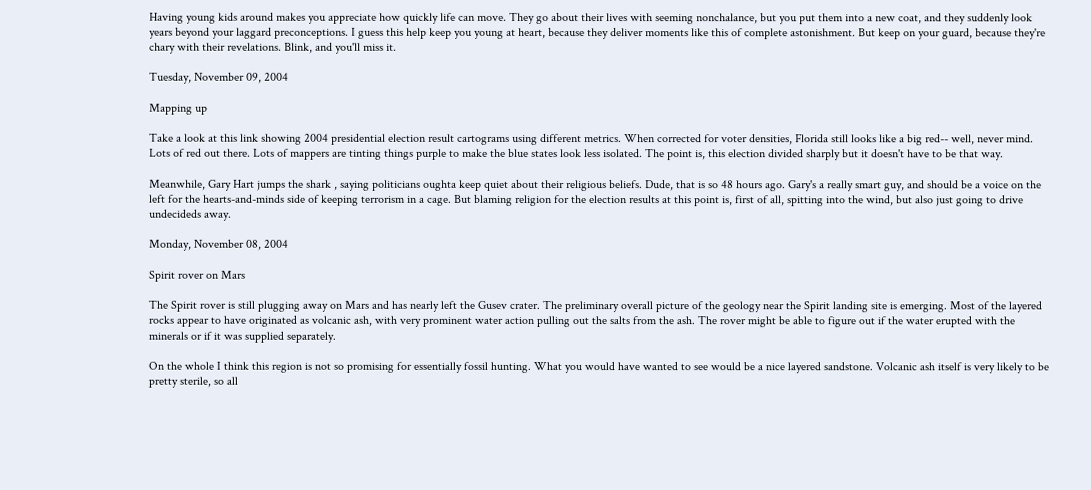Having young kids around makes you appreciate how quickly life can move. They go about their lives with seeming nonchalance, but you put them into a new coat, and they suddenly look years beyond your laggard preconceptions. I guess this help keep you young at heart, because they deliver moments like this of complete astonishment. But keep on your guard, because they're chary with their revelations. Blink, and you'll miss it.

Tuesday, November 09, 2004

Mapping up

Take a look at this link showing 2004 presidential election result cartograms using different metrics. When corrected for voter densities, Florida still looks like a big red-- well, never mind. Lots of red out there. Lots of mappers are tinting things purple to make the blue states look less isolated. The point is, this election divided sharply but it doesn't have to be that way.

Meanwhile, Gary Hart jumps the shark , saying politicians oughta keep quiet about their religious beliefs. Dude, that is so 48 hours ago. Gary's a really smart guy, and should be a voice on the left for the hearts-and-minds side of keeping terrorism in a cage. But blaming religion for the election results at this point is, first of all, spitting into the wind, but also just going to drive undecideds away.

Monday, November 08, 2004

Spirit rover on Mars

The Spirit rover is still plugging away on Mars and has nearly left the Gusev crater. The preliminary overall picture of the geology near the Spirit landing site is emerging. Most of the layered rocks appear to have originated as volcanic ash, with very prominent water action pulling out the salts from the ash. The rover might be able to figure out if the water erupted with the minerals or if it was supplied separately.

On the whole I think this region is not so promising for essentially fossil hunting. What you would have wanted to see would be a nice layered sandstone. Volcanic ash itself is very likely to be pretty sterile, so all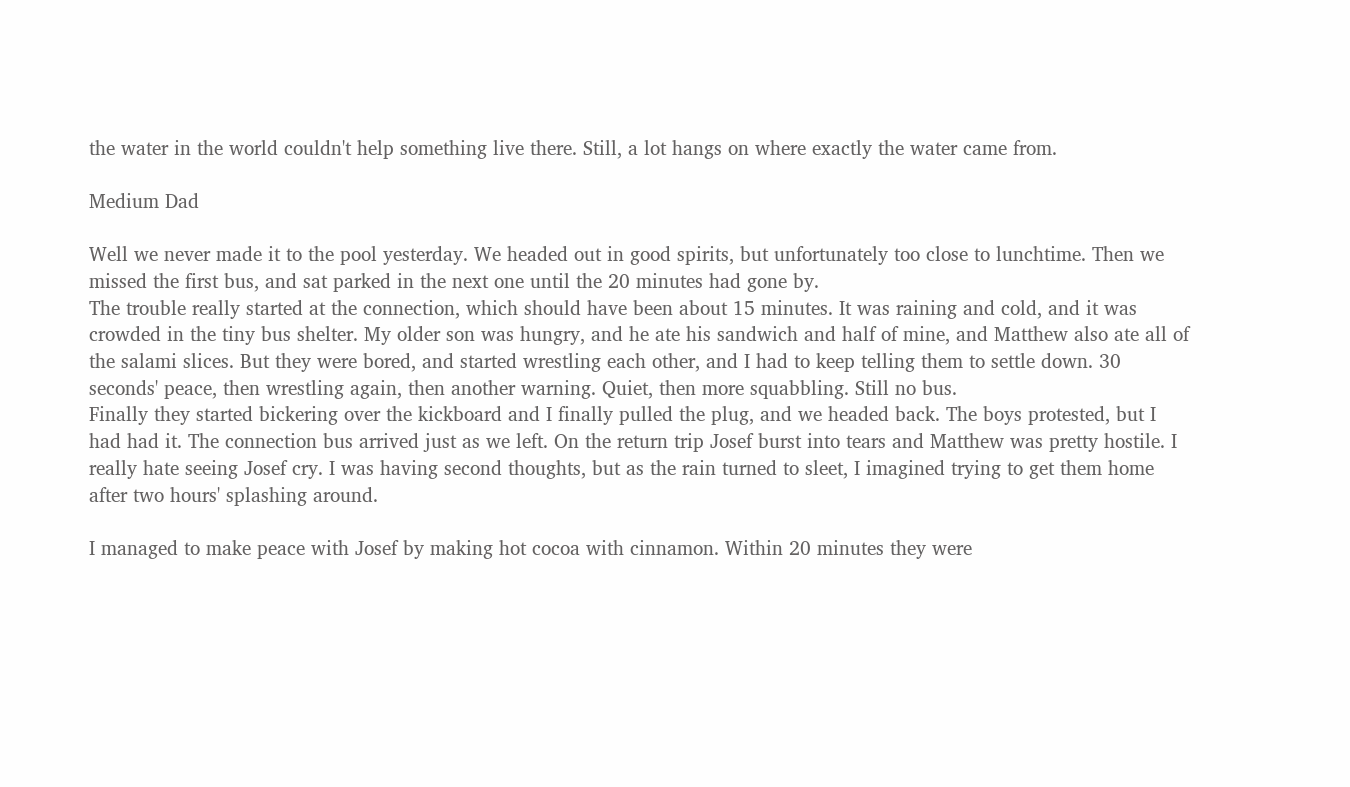the water in the world couldn't help something live there. Still, a lot hangs on where exactly the water came from.

Medium Dad

Well we never made it to the pool yesterday. We headed out in good spirits, but unfortunately too close to lunchtime. Then we missed the first bus, and sat parked in the next one until the 20 minutes had gone by.
The trouble really started at the connection, which should have been about 15 minutes. It was raining and cold, and it was crowded in the tiny bus shelter. My older son was hungry, and he ate his sandwich and half of mine, and Matthew also ate all of the salami slices. But they were bored, and started wrestling each other, and I had to keep telling them to settle down. 30 seconds' peace, then wrestling again, then another warning. Quiet, then more squabbling. Still no bus.
Finally they started bickering over the kickboard and I finally pulled the plug, and we headed back. The boys protested, but I had had it. The connection bus arrived just as we left. On the return trip Josef burst into tears and Matthew was pretty hostile. I really hate seeing Josef cry. I was having second thoughts, but as the rain turned to sleet, I imagined trying to get them home after two hours' splashing around.

I managed to make peace with Josef by making hot cocoa with cinnamon. Within 20 minutes they were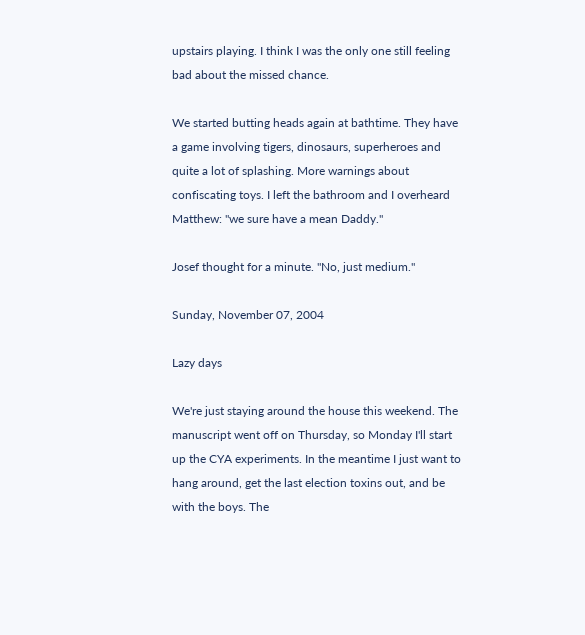upstairs playing. I think I was the only one still feeling bad about the missed chance.

We started butting heads again at bathtime. They have a game involving tigers, dinosaurs, superheroes and quite a lot of splashing. More warnings about confiscating toys. I left the bathroom and I overheard Matthew: "we sure have a mean Daddy."

Josef thought for a minute. "No, just medium."

Sunday, November 07, 2004

Lazy days

We're just staying around the house this weekend. The manuscript went off on Thursday, so Monday I'll start up the CYA experiments. In the meantime I just want to hang around, get the last election toxins out, and be with the boys. The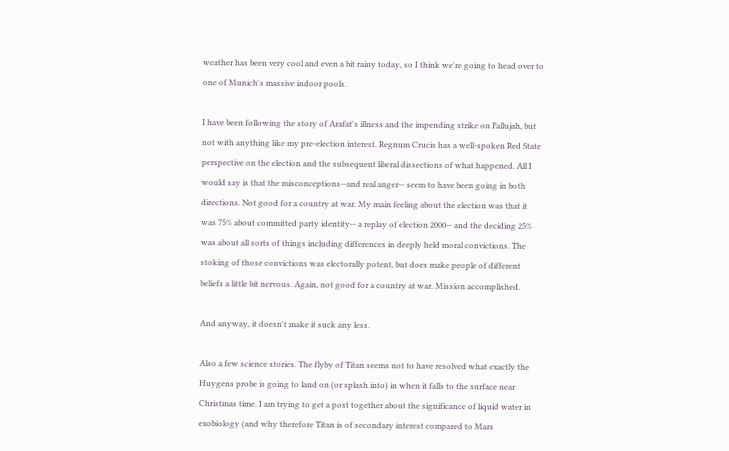weather has been very cool and even a bit rainy today, so I think we're going to head over to one of Munich's massive indoor pools.

I have been following the story of Arafat's illness and the impending strike on Fallujah, but not with anything like my pre-election interest. Regnum Crucis has a well-spoken Red State perspective on the election and the subsequent liberal dissections of what happened. All I would say is that the misconceptions--and real anger-- seem to have been going in both directions. Not good for a country at war. My main feeling about the election was that it was 75% about committed party identity-- a replay of election 2000-- and the deciding 25% was about all sorts of things including differences in deeply held moral convictions. The stoking of those convictions was electorally potent, but does make people of different beliefs a little bit nervous. Again, not good for a country at war. Mission accomplished.

And anyway, it doesn't make it suck any less.

Also a few science stories. The flyby of Titan seems not to have resolved what exactly the Huygens probe is going to land on (or splash into) in when it falls to the surface near Christmas time. I am trying to get a post together about the significance of liquid water in exobiology (and why therefore Titan is of secondary interest compared to Mars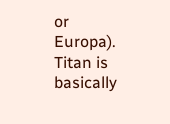or Europa). Titan is basically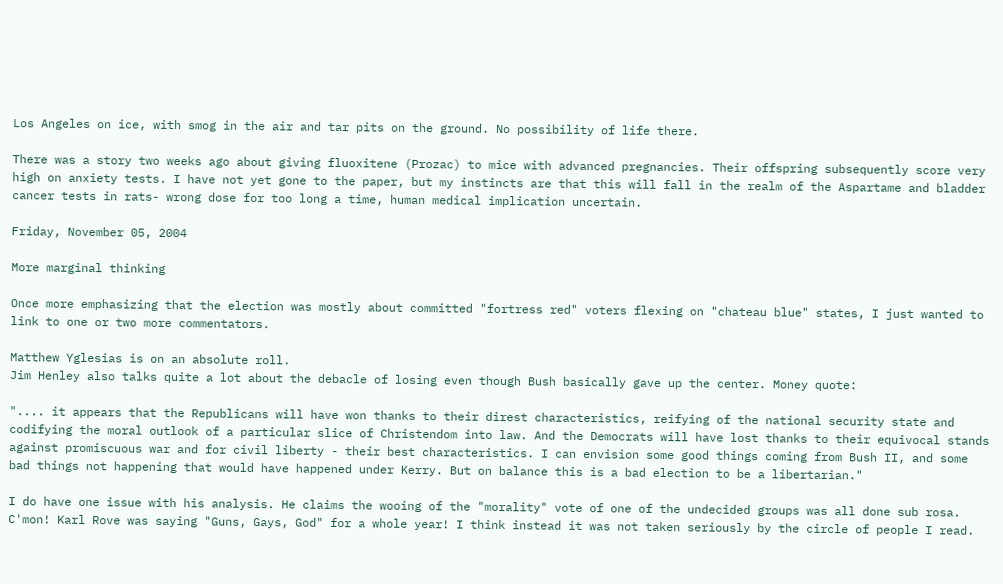Los Angeles on ice, with smog in the air and tar pits on the ground. No possibility of life there.

There was a story two weeks ago about giving fluoxitene (Prozac) to mice with advanced pregnancies. Their offspring subsequently score very high on anxiety tests. I have not yet gone to the paper, but my instincts are that this will fall in the realm of the Aspartame and bladder cancer tests in rats- wrong dose for too long a time, human medical implication uncertain.

Friday, November 05, 2004

More marginal thinking

Once more emphasizing that the election was mostly about committed "fortress red" voters flexing on "chateau blue" states, I just wanted to link to one or two more commentators.

Matthew Yglesias is on an absolute roll.
Jim Henley also talks quite a lot about the debacle of losing even though Bush basically gave up the center. Money quote:

".... it appears that the Republicans will have won thanks to their direst characteristics, reifying of the national security state and codifying the moral outlook of a particular slice of Christendom into law. And the Democrats will have lost thanks to their equivocal stands against promiscuous war and for civil liberty - their best characteristics. I can envision some good things coming from Bush II, and some bad things not happening that would have happened under Kerry. But on balance this is a bad election to be a libertarian."

I do have one issue with his analysis. He claims the wooing of the "morality" vote of one of the undecided groups was all done sub rosa. C'mon! Karl Rove was saying "Guns, Gays, God" for a whole year! I think instead it was not taken seriously by the circle of people I read.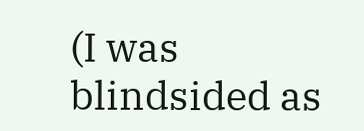(I was blindsided as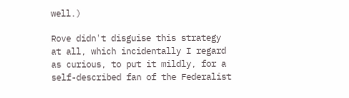well.)

Rove didn't disguise this strategy at all, which incidentally I regard as curious, to put it mildly, for a self-described fan of the Federalist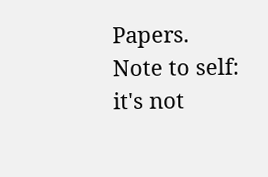Papers.
Note to self: it's not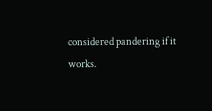considered pandering if it works.